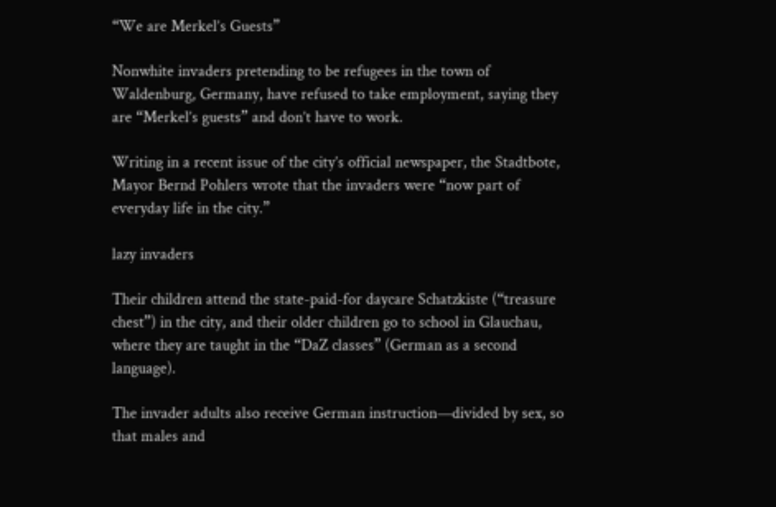“We are Merkel’s Guests”

Nonwhite invaders pretending to be refugees in the town of Waldenburg, Germany, have refused to take employment, saying they are “Merkel’s guests” and don’t have to work.

Writing in a recent issue of the city’s official newspaper, the Stadtbote, Mayor Bernd Pohlers wrote that the invaders were “now part of everyday life in the city.”

lazy invaders

Their children attend the state-paid-for daycare Schatzkiste (“treasure chest”) in the city, and their older children go to school in Glauchau, where they are taught in the “DaZ classes” (German as a second language).

The invader adults also receive German instruction—divided by sex, so that males and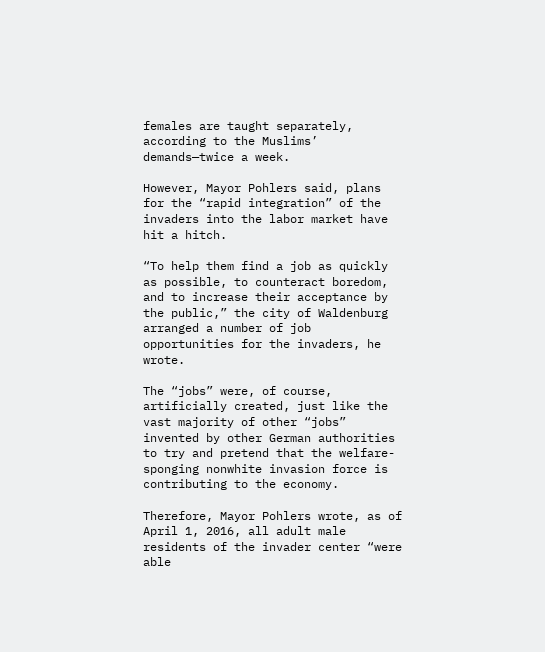females are taught separately, according to the Muslims’ demands—twice a week.

However, Mayor Pohlers said, plans for the “rapid integration” of the invaders into the labor market have hit a hitch.

“To help them find a job as quickly as possible, to counteract boredom, and to increase their acceptance by the public,” the city of Waldenburg arranged a number of job opportunities for the invaders, he wrote.

The “jobs” were, of course, artificially created, just like the vast majority of other “jobs” invented by other German authorities to try and pretend that the welfare-sponging nonwhite invasion force is contributing to the economy.

Therefore, Mayor Pohlers wrote, as of April 1, 2016, all adult male residents of the invader center “were able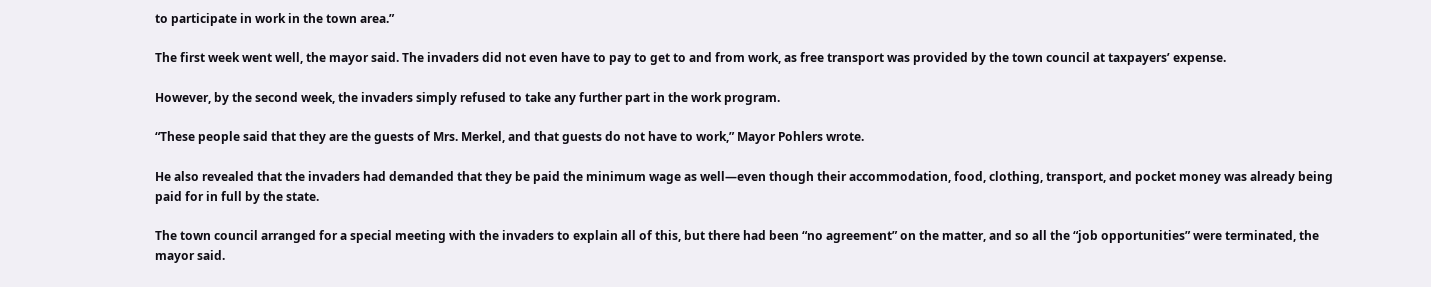to participate in work in the town area.”

The first week went well, the mayor said. The invaders did not even have to pay to get to and from work, as free transport was provided by the town council at taxpayers’ expense.

However, by the second week, the invaders simply refused to take any further part in the work program.

“These people said that they are the guests of Mrs. Merkel, and that guests do not have to work,” Mayor Pohlers wrote.

He also revealed that the invaders had demanded that they be paid the minimum wage as well—even though their accommodation, food, clothing, transport, and pocket money was already being paid for in full by the state.

The town council arranged for a special meeting with the invaders to explain all of this, but there had been “no agreement” on the matter, and so all the “job opportunities” were terminated, the mayor said.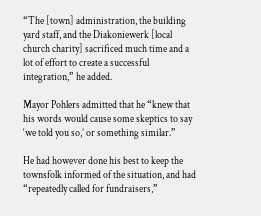“The [town] administration, the building yard staff, and the Diakoniewerk [local church charity] sacrificed much time and a lot of effort to create a successful integration,” he added.

Mayor Pohlers admitted that he “knew that his words would cause some skeptics to say ‘we told you so,’ or something similar.”

He had however done his best to keep the townsfolk informed of the situation, and had “repeatedly called for fundraisers,”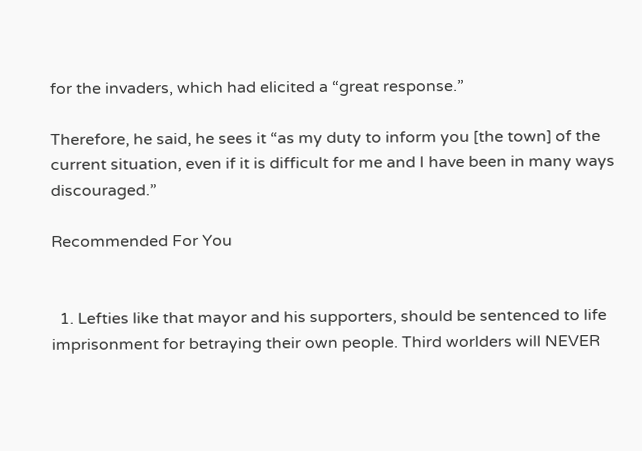for the invaders, which had elicited a “great response.”

Therefore, he said, he sees it “as my duty to inform you [the town] of the current situation, even if it is difficult for me and I have been in many ways discouraged.”

Recommended For You


  1. Lefties like that mayor and his supporters, should be sentenced to life imprisonment for betraying their own people. Third worlders will NEVER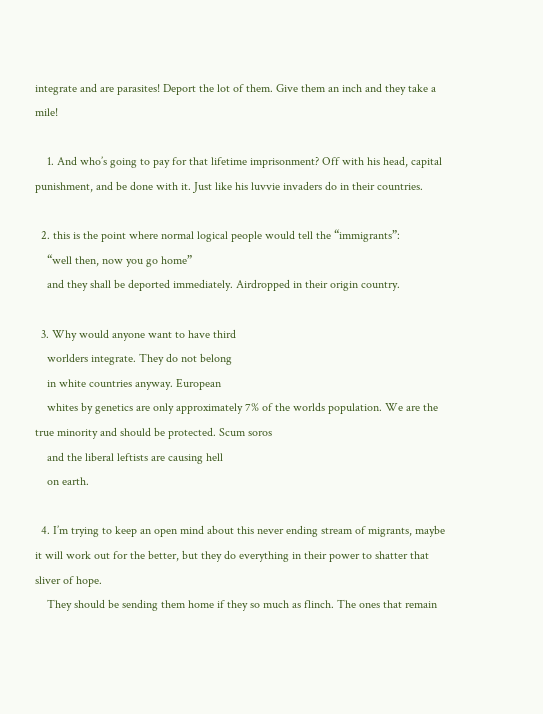integrate and are parasites! Deport the lot of them. Give them an inch and they take a mile!

    1. And who’s going to pay for that lifetime imprisonment? Off with his head, capital punishment, and be done with it. Just like his luvvie invaders do in their countries.

  2. this is the point where normal logical people would tell the “immigrants”:
    “well then, now you go home”
    and they shall be deported immediately. Airdropped in their origin country.

  3. Why would anyone want to have third
    worlders integrate. They do not belong
    in white countries anyway. European
    whites by genetics are only approximately 7% of the worlds population. We are the true minority and should be protected. Scum soros
    and the liberal leftists are causing hell
    on earth.

  4. I’m trying to keep an open mind about this never ending stream of migrants, maybe it will work out for the better, but they do everything in their power to shatter that sliver of hope.
    They should be sending them home if they so much as flinch. The ones that remain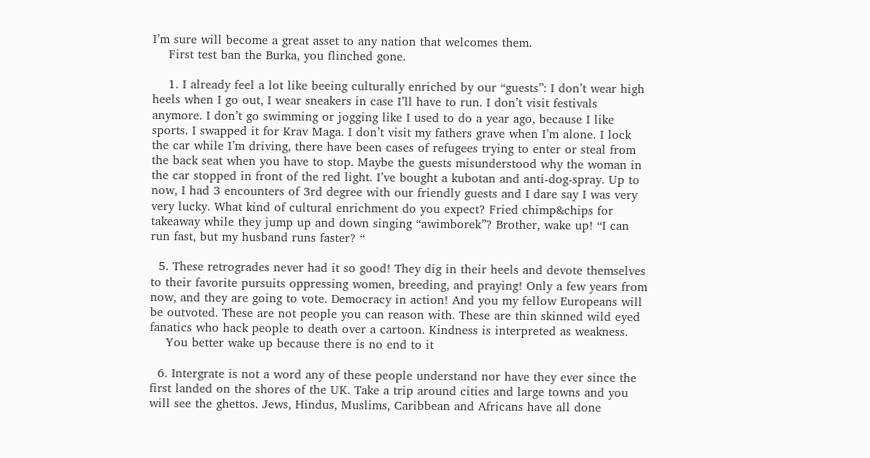I’m sure will become a great asset to any nation that welcomes them.
    First test ban the Burka, you flinched gone.

    1. I already feel a lot like beeing culturally enriched by our “guests”: I don’t wear high heels when I go out, I wear sneakers in case I’ll have to run. I don’t visit festivals anymore. I don’t go swimming or jogging like I used to do a year ago, because I like sports. I swapped it for Krav Maga. I don’t visit my fathers grave when I’m alone. I lock the car while I’m driving, there have been cases of refugees trying to enter or steal from the back seat when you have to stop. Maybe the guests misunderstood why the woman in the car stopped in front of the red light. I’ve bought a kubotan and anti-dog-spray. Up to now, I had 3 encounters of 3rd degree with our friendly guests and I dare say I was very very lucky. What kind of cultural enrichment do you expect? Fried chimp&chips for takeaway while they jump up and down singing “awimborek”? Brother, wake up! “I can run fast, but my husband runs faster? “

  5. These retrogrades never had it so good! They dig in their heels and devote themselves to their favorite pursuits oppressing women, breeding, and praying! Only a few years from now, and they are going to vote. Democracy in action! And you my fellow Europeans will be outvoted. These are not people you can reason with. These are thin skinned wild eyed fanatics who hack people to death over a cartoon. Kindness is interpreted as weakness.
    You better wake up because there is no end to it

  6. Intergrate is not a word any of these people understand nor have they ever since the first landed on the shores of the UK. Take a trip around cities and large towns and you will see the ghettos. Jews, Hindus, Muslims, Caribbean and Africans have all done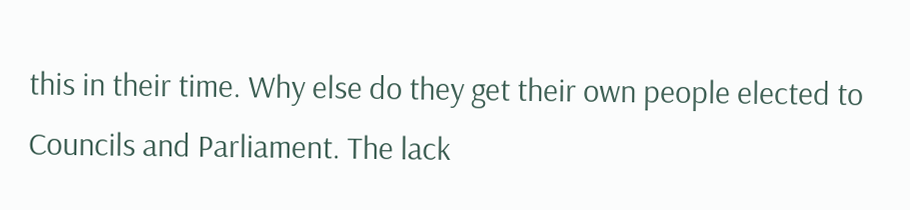this in their time. Why else do they get their own people elected to Councils and Parliament. The lack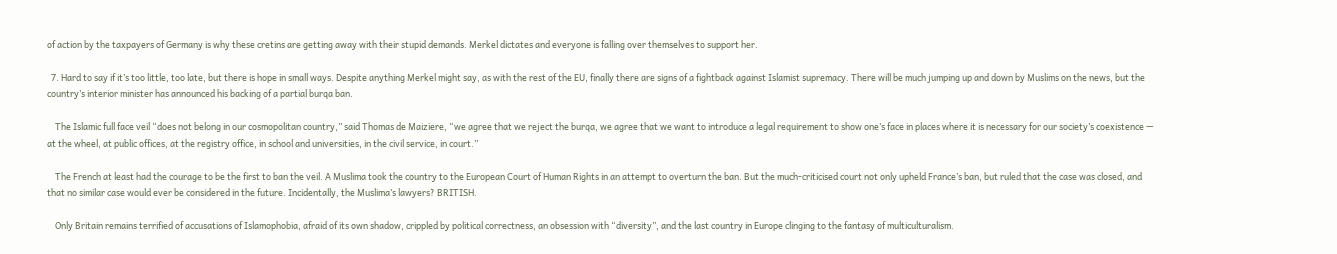of action by the taxpayers of Germany is why these cretins are getting away with their stupid demands. Merkel dictates and everyone is falling over themselves to support her.

  7. Hard to say if it’s too little, too late, but there is hope in small ways. Despite anything Merkel might say, as with the rest of the EU, finally there are signs of a fightback against Islamist supremacy. There will be much jumping up and down by Muslims on the news, but the country’s interior minister has announced his backing of a partial burqa ban.

    The Islamic full face veil “does not belong in our cosmopolitan country,” said Thomas de Maiziere, “we agree that we reject the burqa, we agree that we want to introduce a legal requirement to show one’s face in places where it is necessary for our society’s coexistence — at the wheel, at public offices, at the registry office, in school and universities, in the civil service, in court.”

    The French at least had the courage to be the first to ban the veil. A Muslima took the country to the European Court of Human Rights in an attempt to overturn the ban. But the much-criticised court not only upheld France’s ban, but ruled that the case was closed, and that no similar case would ever be considered in the future. Incidentally, the Muslima’s lawyers? BRITISH.

    Only Britain remains terrified of accusations of Islamophobia, afraid of its own shadow, crippled by political correctness, an obsession with “diversity”, and the last country in Europe clinging to the fantasy of multiculturalism.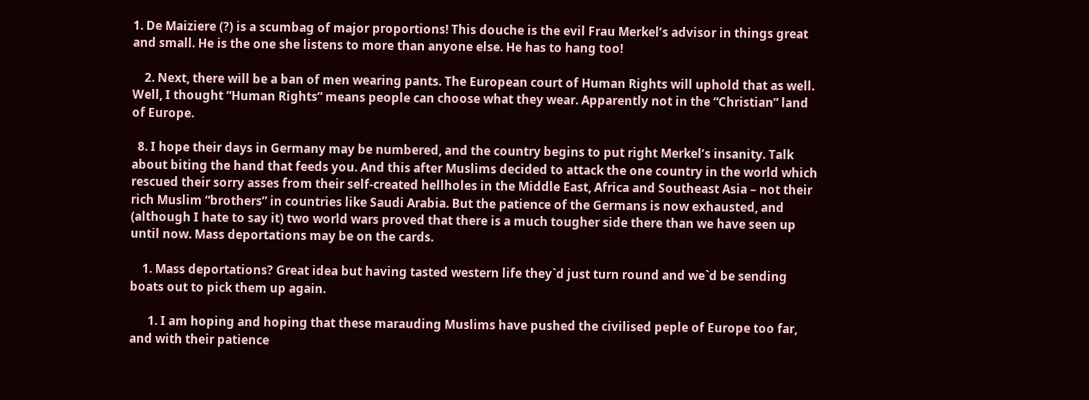1. De Maiziere (?) is a scumbag of major proportions! This douche is the evil Frau Merkel’s advisor in things great and small. He is the one she listens to more than anyone else. He has to hang too!

    2. Next, there will be a ban of men wearing pants. The European court of Human Rights will uphold that as well. Well, I thought “Human Rights” means people can choose what they wear. Apparently not in the “Christian” land of Europe.

  8. I hope their days in Germany may be numbered, and the country begins to put right Merkel’s insanity. Talk about biting the hand that feeds you. And this after Muslims decided to attack the one country in the world which rescued their sorry asses from their self-created hellholes in the Middle East, Africa and Southeast Asia – not their rich Muslim “brothers” in countries like Saudi Arabia. But the patience of the Germans is now exhausted, and (although I hate to say it) two world wars proved that there is a much tougher side there than we have seen up until now. Mass deportations may be on the cards.

    1. Mass deportations? Great idea but having tasted western life they`d just turn round and we`d be sending boats out to pick them up again.

      1. I am hoping and hoping that these marauding Muslims have pushed the civilised peple of Europe too far, and with their patience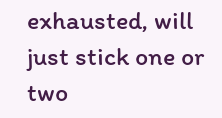exhausted, will just stick one or two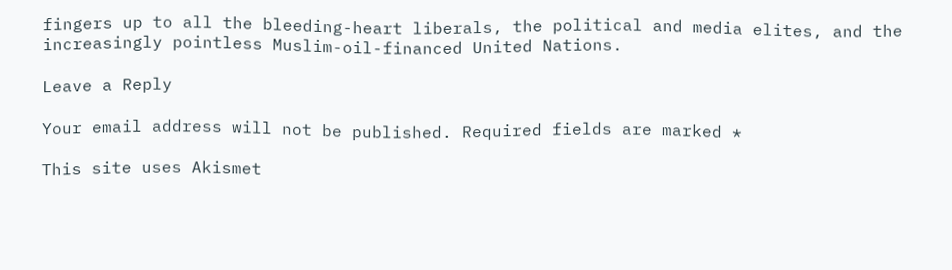fingers up to all the bleeding-heart liberals, the political and media elites, and the increasingly pointless Muslim-oil-financed United Nations.

Leave a Reply

Your email address will not be published. Required fields are marked *

This site uses Akismet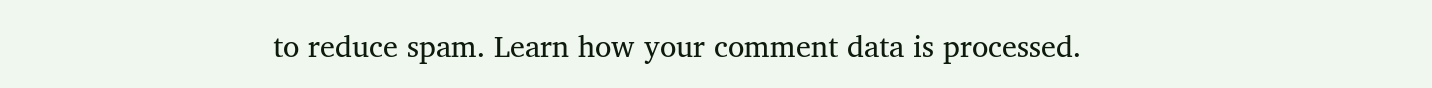to reduce spam. Learn how your comment data is processed.